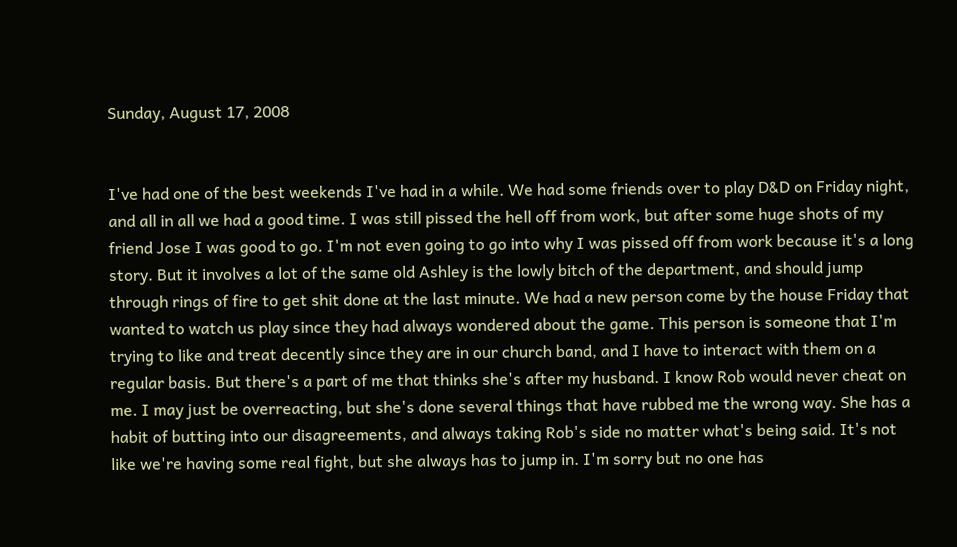Sunday, August 17, 2008


I've had one of the best weekends I've had in a while. We had some friends over to play D&D on Friday night, and all in all we had a good time. I was still pissed the hell off from work, but after some huge shots of my friend Jose I was good to go. I'm not even going to go into why I was pissed off from work because it's a long story. But it involves a lot of the same old Ashley is the lowly bitch of the department, and should jump through rings of fire to get shit done at the last minute. We had a new person come by the house Friday that wanted to watch us play since they had always wondered about the game. This person is someone that I'm trying to like and treat decently since they are in our church band, and I have to interact with them on a regular basis. But there's a part of me that thinks she's after my husband. I know Rob would never cheat on me. I may just be overreacting, but she's done several things that have rubbed me the wrong way. She has a habit of butting into our disagreements, and always taking Rob's side no matter what's being said. It's not like we're having some real fight, but she always has to jump in. I'm sorry but no one has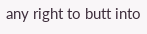any right to butt into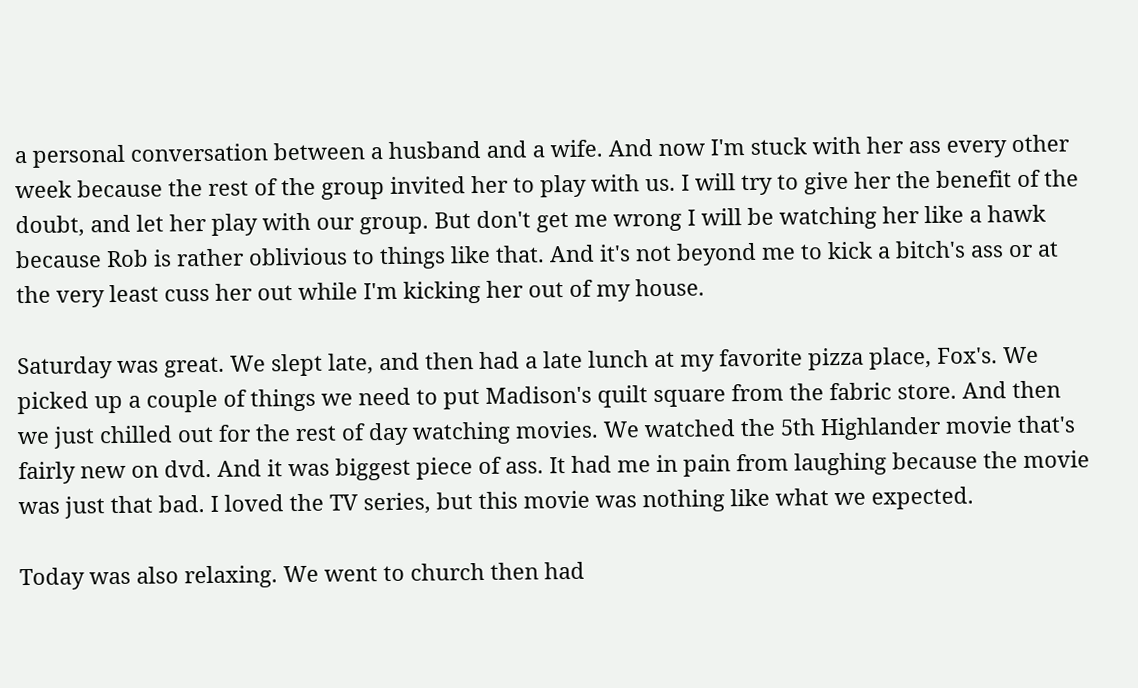a personal conversation between a husband and a wife. And now I'm stuck with her ass every other week because the rest of the group invited her to play with us. I will try to give her the benefit of the doubt, and let her play with our group. But don't get me wrong I will be watching her like a hawk because Rob is rather oblivious to things like that. And it's not beyond me to kick a bitch's ass or at the very least cuss her out while I'm kicking her out of my house.

Saturday was great. We slept late, and then had a late lunch at my favorite pizza place, Fox's. We picked up a couple of things we need to put Madison's quilt square from the fabric store. And then we just chilled out for the rest of day watching movies. We watched the 5th Highlander movie that's fairly new on dvd. And it was biggest piece of ass. It had me in pain from laughing because the movie was just that bad. I loved the TV series, but this movie was nothing like what we expected.

Today was also relaxing. We went to church then had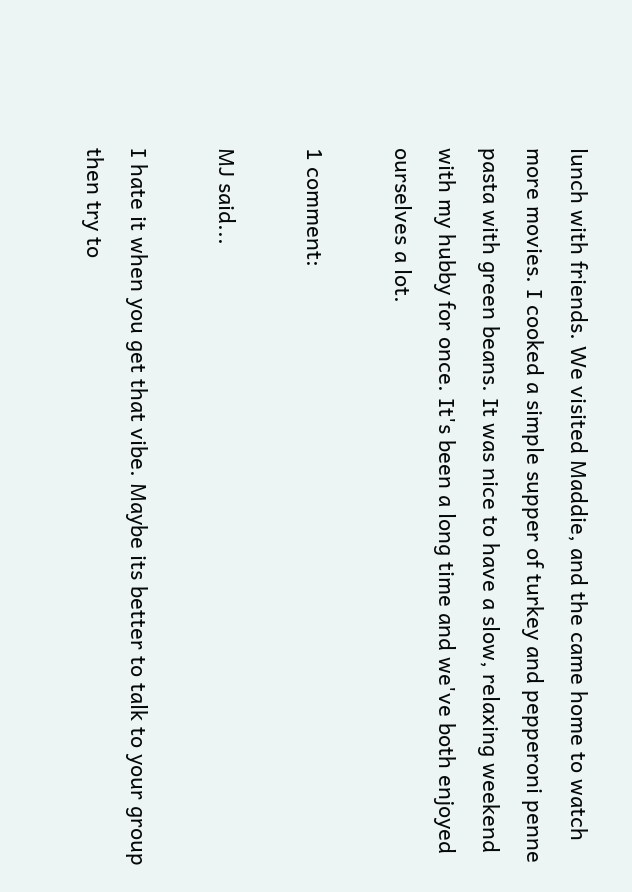lunch with friends. We visited Maddie, and the came home to watch more movies. I cooked a simple supper of turkey and pepperoni penne pasta with green beans. It was nice to have a slow, relaxing weekend with my hubby for once. It's been a long time and we've both enjoyed ourselves a lot.

1 comment:

MJ said...

I hate it when you get that vibe. Maybe its better to talk to your group then try to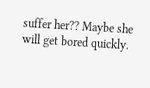suffer her?? Maybe she will get bored quickly.